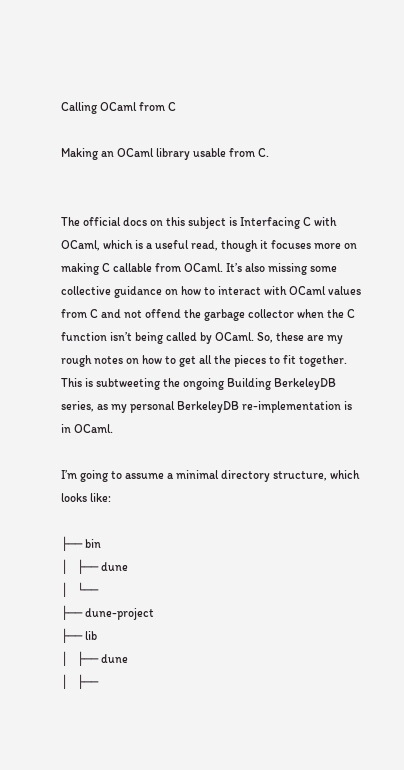Calling OCaml from C

Making an OCaml library usable from C.


The official docs on this subject is Interfacing C with OCaml, which is a useful read, though it focuses more on making C callable from OCaml. It’s also missing some collective guidance on how to interact with OCaml values from C and not offend the garbage collector when the C function isn’t being called by OCaml. So, these are my rough notes on how to get all the pieces to fit together. This is subtweeting the ongoing Building BerkeleyDB series, as my personal BerkeleyDB re-implementation is in OCaml.

I’m going to assume a minimal directory structure, which looks like:

├── bin
│   ├── dune
│   └──
├── dune-project
├── lib
│   ├── dune
│   ├──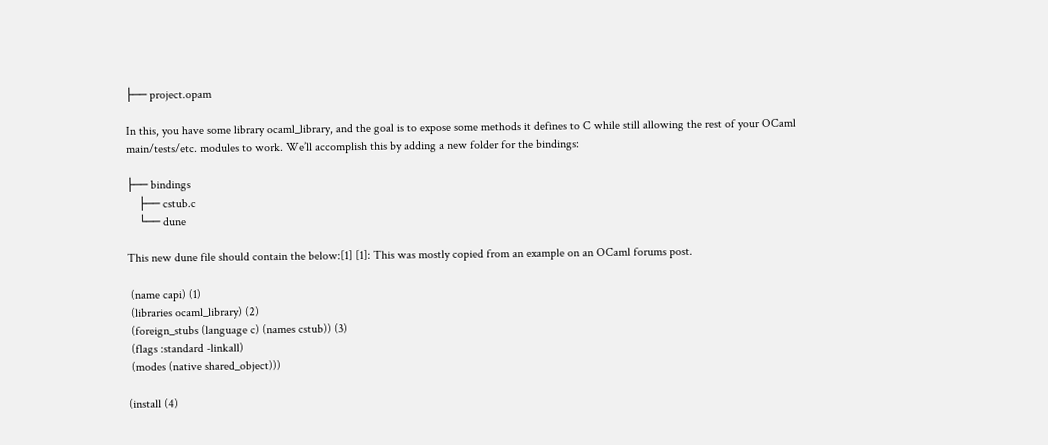├── project.opam

In this, you have some library ocaml_library, and the goal is to expose some methods it defines to C while still allowing the rest of your OCaml main/tests/etc. modules to work. We’ll accomplish this by adding a new folder for the bindings:

├── bindings
    ├── cstub.c
    └── dune

This new dune file should contain the below:[1] [1]: This was mostly copied from an example on an OCaml forums post.

 (name capi) (1)
 (libraries ocaml_library) (2)
 (foreign_stubs (language c) (names cstub)) (3)
 (flags :standard -linkall)
 (modes (native shared_object)))

(install (4)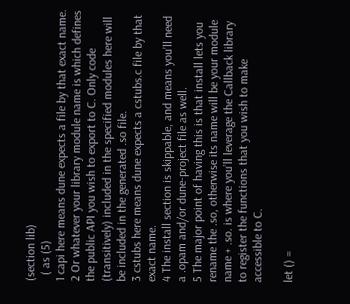(section lib)
  ( as (5)
1 capi here means dune expects a file by that exact name.
2 Or whatever your library module name is which defines the public API you wish to export to C. Only code (transitively) included in the specified modules here will be included in the generated .so file.
3 cstubs here means dune expects a cstubs.c file by that exact name.
4 The install section is skippable, and means you’ll need a .opam and/or dune-project file as well.
5 The major point of having this is that install lets you rename the .so, otherwise its name will be your module name + .so. is where you’ll leverage the Callback library to register the functions that you wish to make accessible to C.

let () =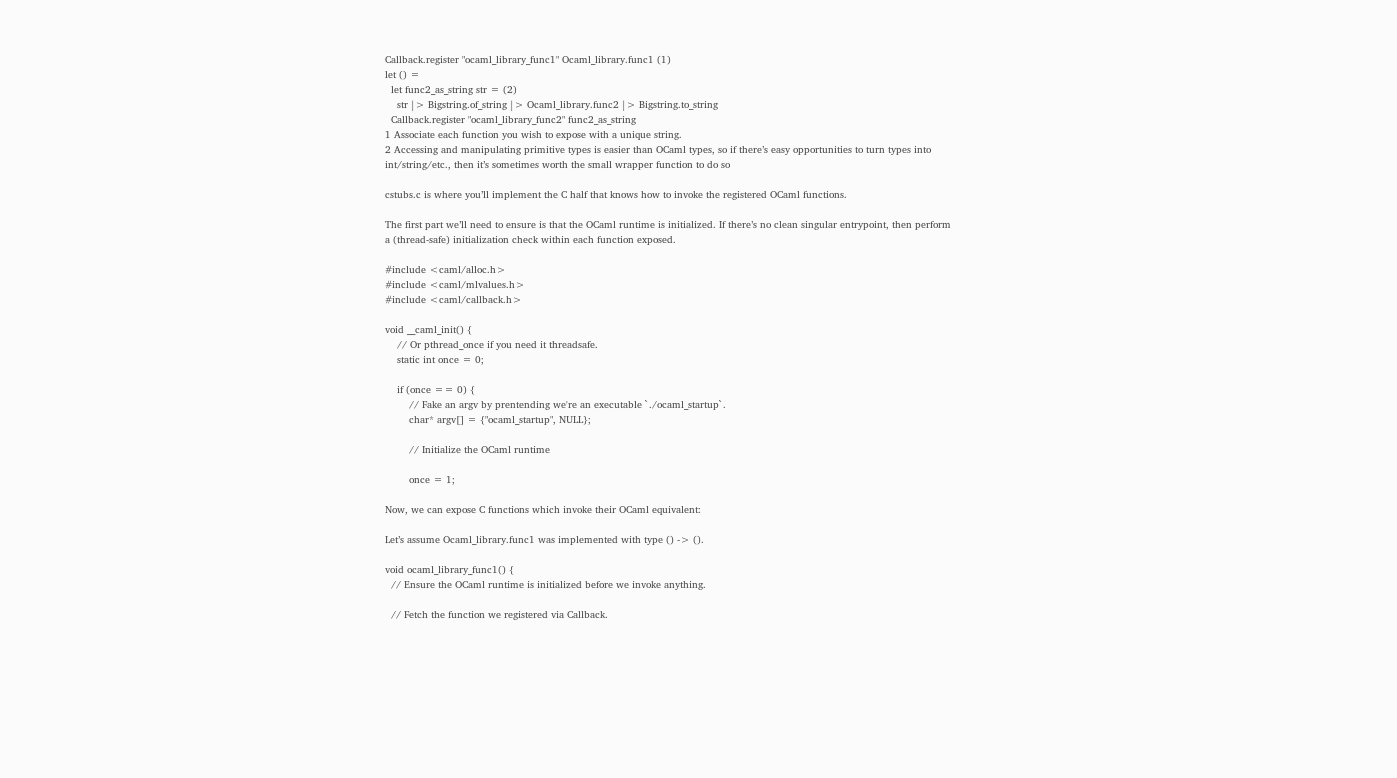Callback.register "ocaml_library_func1" Ocaml_library.func1 (1)
let () =
  let func2_as_string str = (2)
    str |> Bigstring.of_string |> Ocaml_library.func2 |> Bigstring.to_string
  Callback.register "ocaml_library_func2" func2_as_string
1 Associate each function you wish to expose with a unique string.
2 Accessing and manipulating primitive types is easier than OCaml types, so if there’s easy opportunities to turn types into int/string/etc., then it’s sometimes worth the small wrapper function to do so

cstubs.c is where you’ll implement the C half that knows how to invoke the registered OCaml functions.

The first part we’ll need to ensure is that the OCaml runtime is initialized. If there’s no clean singular entrypoint, then perform a (thread-safe) initialization check within each function exposed.

#include <caml/alloc.h>
#include <caml/mlvalues.h>
#include <caml/callback.h>

void __caml_init() {
    // Or pthread_once if you need it threadsafe.
    static int once = 0;

    if (once == 0) {
        // Fake an argv by prentending we're an executable `./ocaml_startup`.
        char* argv[] = {"ocaml_startup", NULL};

        // Initialize the OCaml runtime

        once = 1;

Now, we can expose C functions which invoke their OCaml equivalent:

Let’s assume Ocaml_library.func1 was implemented with type () -> ().

void ocaml_library_func1() {
  // Ensure the OCaml runtime is initialized before we invoke anything.

  // Fetch the function we registered via Callback.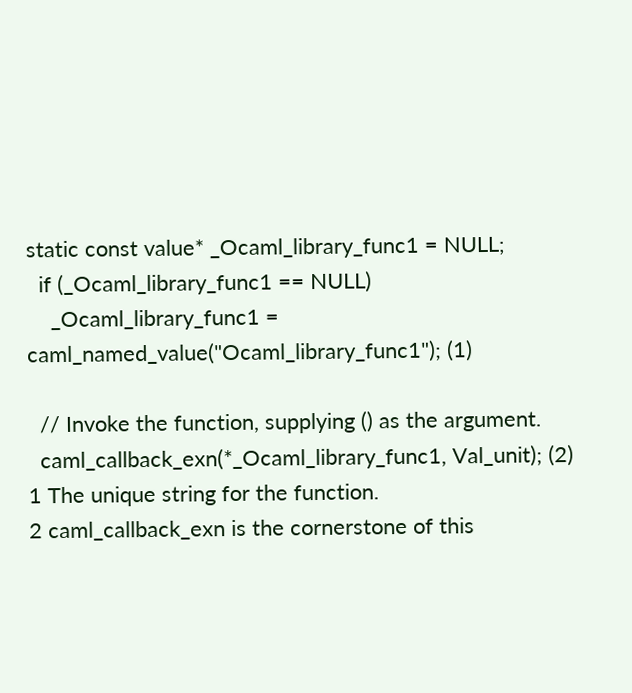static const value* _Ocaml_library_func1 = NULL;
  if (_Ocaml_library_func1 == NULL)
    _Ocaml_library_func1 = caml_named_value("Ocaml_library_func1"); (1)

  // Invoke the function, supplying () as the argument.
  caml_callback_exn(*_Ocaml_library_func1, Val_unit); (2)
1 The unique string for the function.
2 caml_callback_exn is the cornerstone of this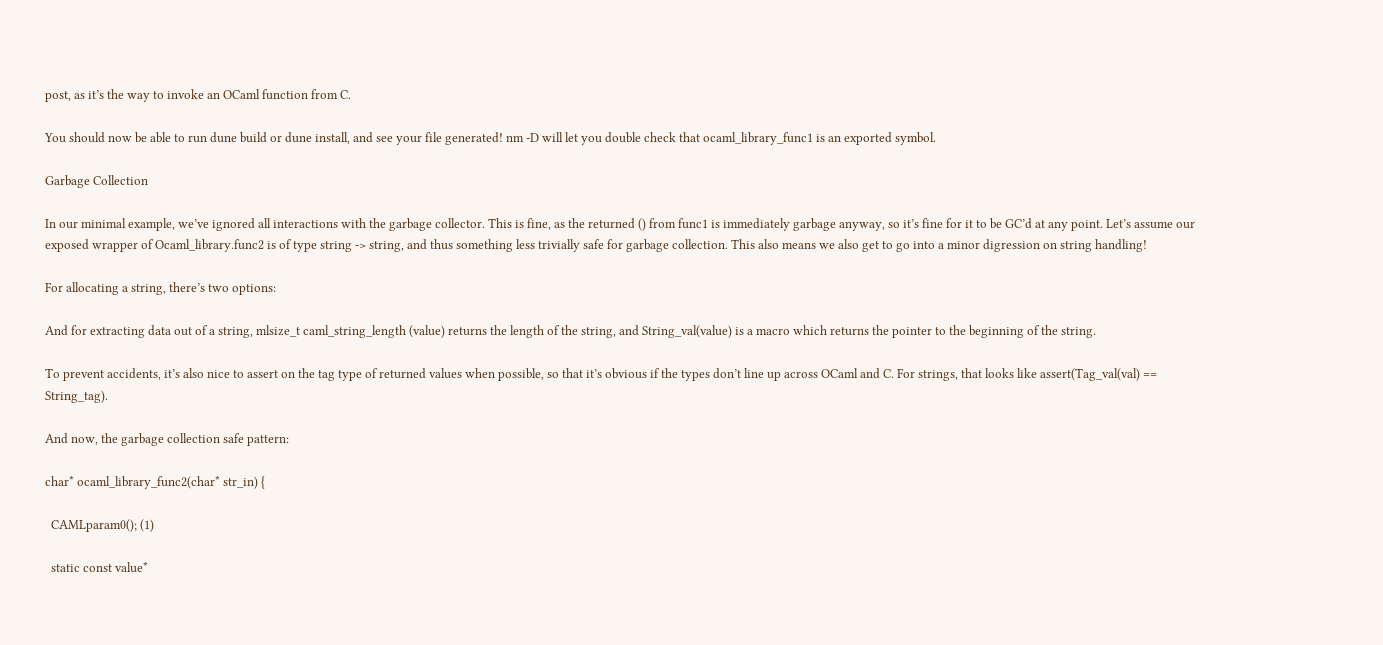post, as it’s the way to invoke an OCaml function from C.

You should now be able to run dune build or dune install, and see your file generated! nm -D will let you double check that ocaml_library_func1 is an exported symbol.

Garbage Collection

In our minimal example, we’ve ignored all interactions with the garbage collector. This is fine, as the returned () from func1 is immediately garbage anyway, so it’s fine for it to be GC’d at any point. Let’s assume our exposed wrapper of Ocaml_library.func2 is of type string -> string, and thus something less trivially safe for garbage collection. This also means we also get to go into a minor digression on string handling!

For allocating a string, there’s two options:

And for extracting data out of a string, mlsize_t caml_string_length (value) returns the length of the string, and String_val(value) is a macro which returns the pointer to the beginning of the string.

To prevent accidents, it’s also nice to assert on the tag type of returned values when possible, so that it’s obvious if the types don’t line up across OCaml and C. For strings, that looks like assert(Tag_val(val) == String_tag).

And now, the garbage collection safe pattern:

char* ocaml_library_func2(char* str_in) {

  CAMLparam0(); (1)

  static const value*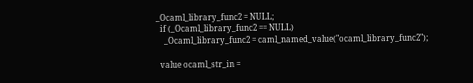_Ocaml_library_func2 = NULL;
  if (_Ocaml_library_func2 == NULL)
    _Ocaml_library_func2 = caml_named_value("ocaml_library_func2");

  value ocaml_str_in =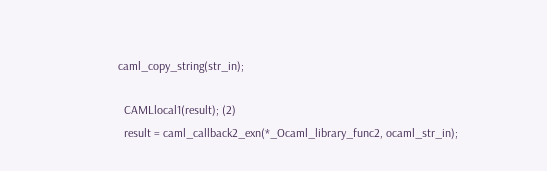caml_copy_string(str_in);

  CAMLlocal1(result); (2)
  result = caml_callback2_exn(*_Ocaml_library_func2, ocaml_str_in);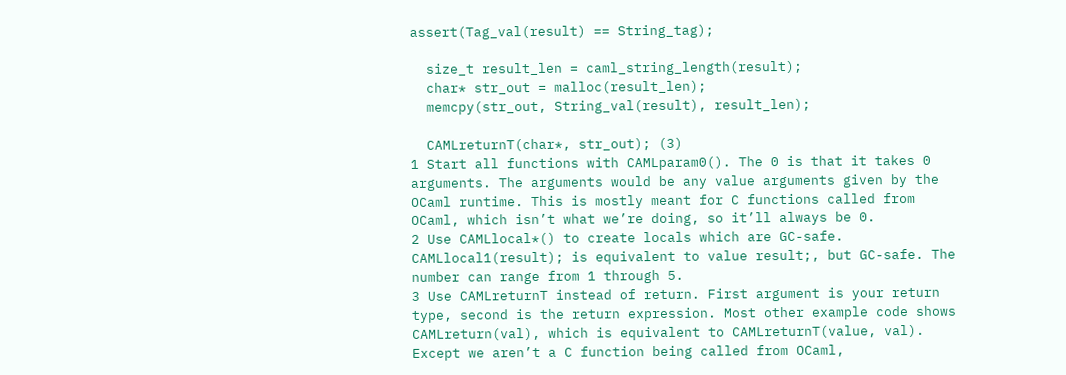assert(Tag_val(result) == String_tag);

  size_t result_len = caml_string_length(result);
  char* str_out = malloc(result_len);
  memcpy(str_out, String_val(result), result_len);

  CAMLreturnT(char*, str_out); (3)
1 Start all functions with CAMLparam0(). The 0 is that it takes 0 arguments. The arguments would be any value arguments given by the OCaml runtime. This is mostly meant for C functions called from OCaml, which isn’t what we’re doing, so it’ll always be 0.
2 Use CAMLlocal*() to create locals which are GC-safe. CAMLlocal1(result); is equivalent to value result;, but GC-safe. The number can range from 1 through 5.
3 Use CAMLreturnT instead of return. First argument is your return type, second is the return expression. Most other example code shows CAMLreturn(val), which is equivalent to CAMLreturnT(value, val). Except we aren’t a C function being called from OCaml,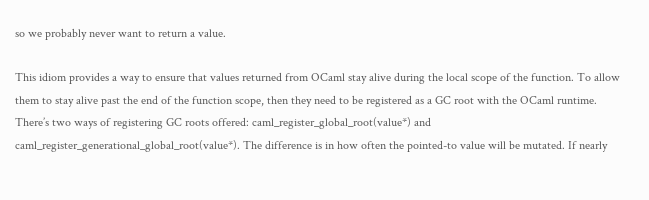so we probably never want to return a value.

This idiom provides a way to ensure that values returned from OCaml stay alive during the local scope of the function. To allow them to stay alive past the end of the function scope, then they need to be registered as a GC root with the OCaml runtime. There’s two ways of registering GC roots offered: caml_register_global_root(value*) and caml_register_generational_global_root(value*). The difference is in how often the pointed-to value will be mutated. If nearly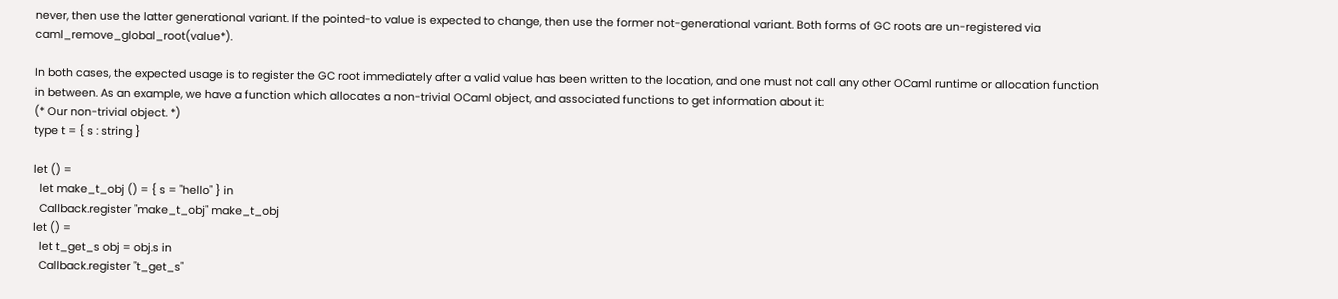never, then use the latter generational variant. If the pointed-to value is expected to change, then use the former not-generational variant. Both forms of GC roots are un-registered via caml_remove_global_root(value*).

In both cases, the expected usage is to register the GC root immediately after a valid value has been written to the location, and one must not call any other OCaml runtime or allocation function in between. As an example, we have a function which allocates a non-trivial OCaml object, and associated functions to get information about it:
(* Our non-trivial object. *)
type t = { s : string }

let () =
  let make_t_obj () = { s = "hello" } in
  Callback.register "make_t_obj" make_t_obj
let () =
  let t_get_s obj = obj.s in
  Callback.register "t_get_s"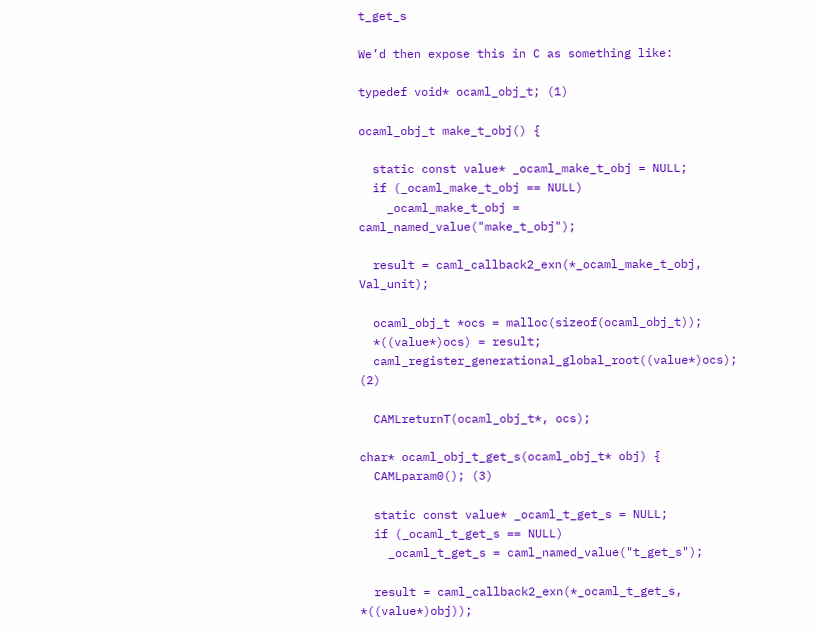t_get_s

We’d then expose this in C as something like:

typedef void* ocaml_obj_t; (1)

ocaml_obj_t make_t_obj() {

  static const value* _ocaml_make_t_obj = NULL;
  if (_ocaml_make_t_obj == NULL)
    _ocaml_make_t_obj = caml_named_value("make_t_obj");

  result = caml_callback2_exn(*_ocaml_make_t_obj, Val_unit);

  ocaml_obj_t *ocs = malloc(sizeof(ocaml_obj_t));
  *((value*)ocs) = result;
  caml_register_generational_global_root((value*)ocs); (2)

  CAMLreturnT(ocaml_obj_t*, ocs);

char* ocaml_obj_t_get_s(ocaml_obj_t* obj) {
  CAMLparam0(); (3)

  static const value* _ocaml_t_get_s = NULL;
  if (_ocaml_t_get_s == NULL)
    _ocaml_t_get_s = caml_named_value("t_get_s");

  result = caml_callback2_exn(*_ocaml_t_get_s, *((value*)obj));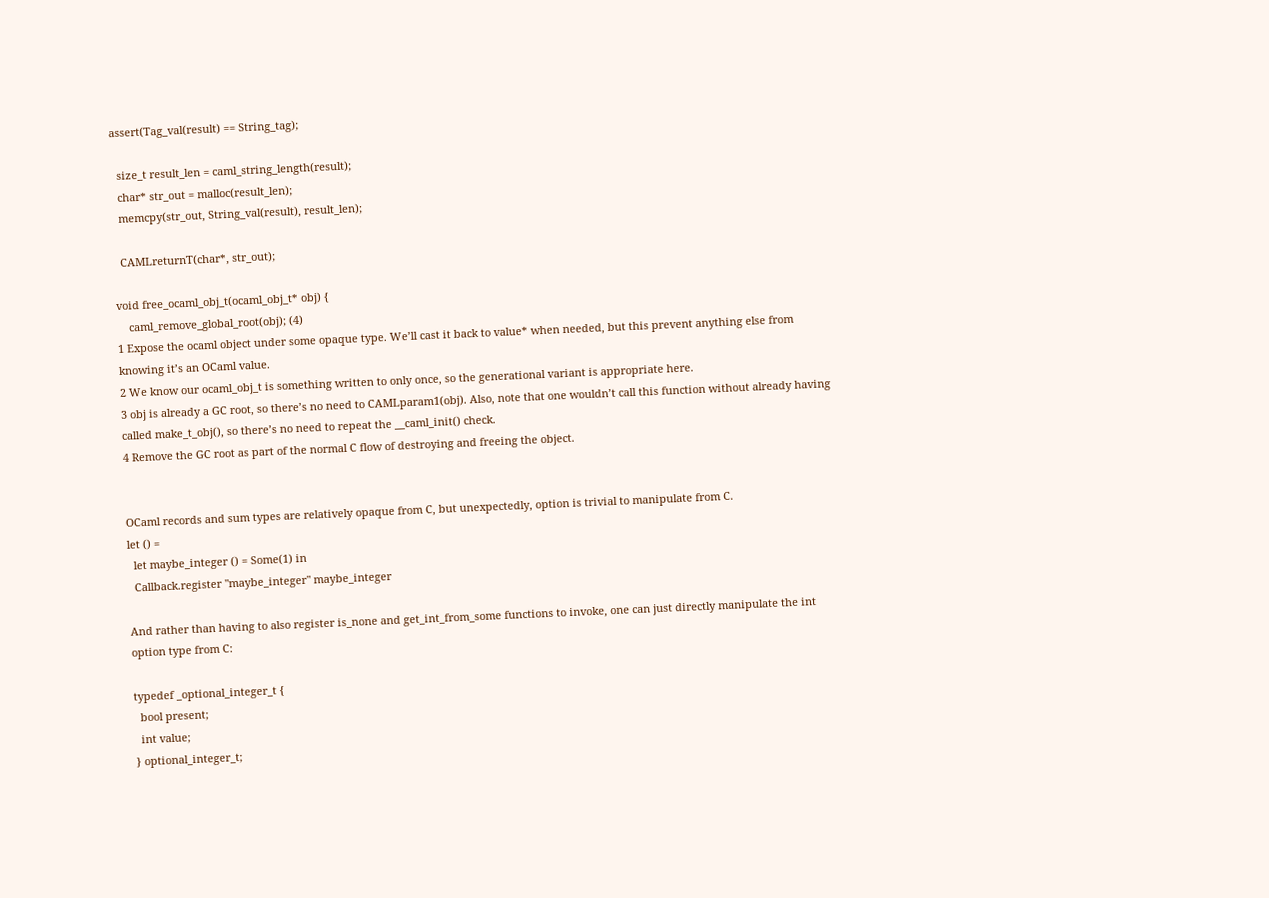assert(Tag_val(result) == String_tag);

  size_t result_len = caml_string_length(result);
  char* str_out = malloc(result_len);
  memcpy(str_out, String_val(result), result_len);

  CAMLreturnT(char*, str_out);

void free_ocaml_obj_t(ocaml_obj_t* obj) {
    caml_remove_global_root(obj); (4)
1 Expose the ocaml object under some opaque type. We’ll cast it back to value* when needed, but this prevent anything else from knowing it’s an OCaml value.
2 We know our ocaml_obj_t is something written to only once, so the generational variant is appropriate here.
3 obj is already a GC root, so there’s no need to CAMLparam1(obj). Also, note that one wouldn’t call this function without already having called make_t_obj(), so there’s no need to repeat the __caml_init() check.
4 Remove the GC root as part of the normal C flow of destroying and freeing the object.


OCaml records and sum types are relatively opaque from C, but unexpectedly, option is trivial to manipulate from C.
let () =
  let maybe_integer () = Some(1) in
  Callback.register "maybe_integer" maybe_integer

And rather than having to also register is_none and get_int_from_some functions to invoke, one can just directly manipulate the int option type from C:

typedef _optional_integer_t {
  bool present;
  int value;
} optional_integer_t;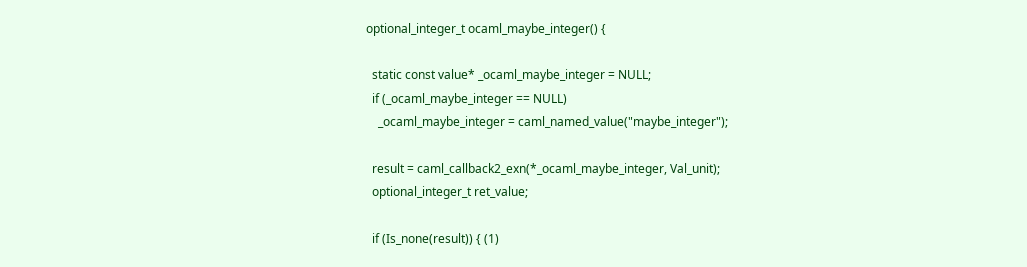optional_integer_t ocaml_maybe_integer() {

  static const value* _ocaml_maybe_integer = NULL;
  if (_ocaml_maybe_integer == NULL)
    _ocaml_maybe_integer = caml_named_value("maybe_integer");

  result = caml_callback2_exn(*_ocaml_maybe_integer, Val_unit);
  optional_integer_t ret_value;

  if (Is_none(result)) { (1)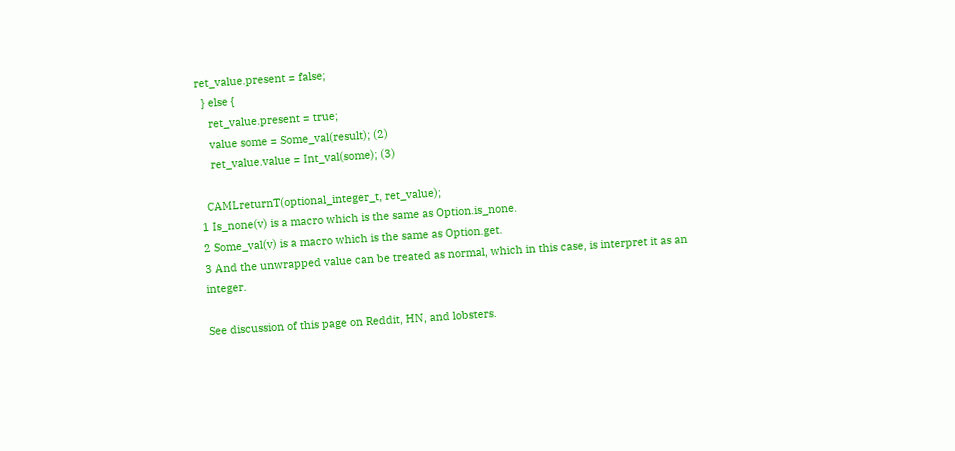ret_value.present = false;
  } else {
    ret_value.present = true;
    value some = Some_val(result); (2)
    ret_value.value = Int_val(some); (3)

  CAMLreturnT(optional_integer_t, ret_value);
1 Is_none(v) is a macro which is the same as Option.is_none.
2 Some_val(v) is a macro which is the same as Option.get.
3 And the unwrapped value can be treated as normal, which in this case, is interpret it as an integer.

See discussion of this page on Reddit, HN, and lobsters.